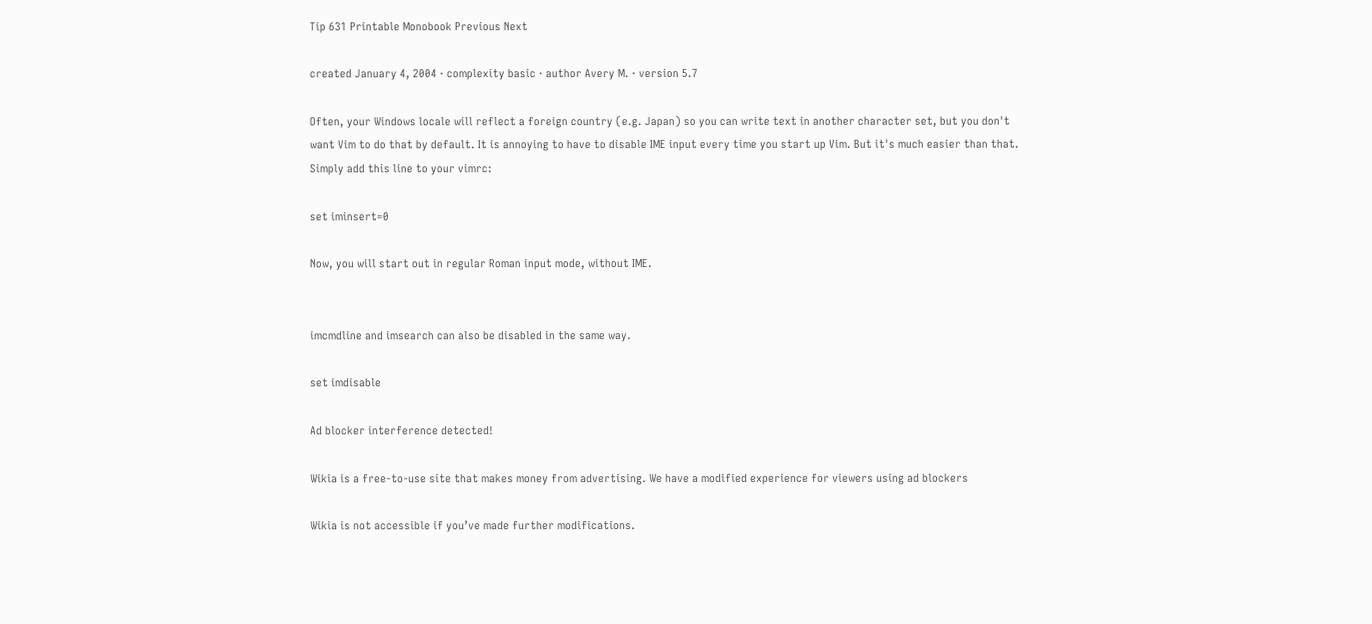Tip 631 Printable Monobook Previous Next

created January 4, 2004 · complexity basic · author Avery M. · version 5.7

Often, your Windows locale will reflect a foreign country (e.g. Japan) so you can write text in another character set, but you don't want Vim to do that by default. It is annoying to have to disable IME input every time you start up Vim. But it's much easier than that. Simply add this line to your vimrc:

set iminsert=0

Now, you will start out in regular Roman input mode, without IME.


imcmdline and imsearch can also be disabled in the same way.

set imdisable

Ad blocker interference detected!

Wikia is a free-to-use site that makes money from advertising. We have a modified experience for viewers using ad blockers

Wikia is not accessible if you’ve made further modifications.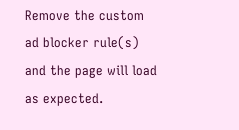Remove the custom ad blocker rule(s) and the page will load as expected.